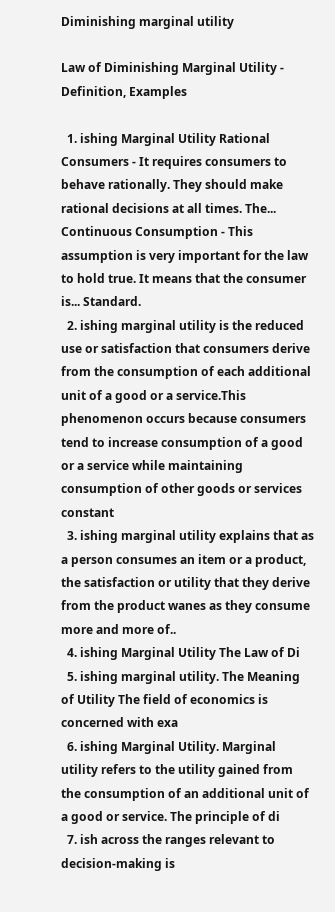Diminishing marginal utility

Law of Diminishing Marginal Utility - Definition, Examples

  1. ishing Marginal Utility Rational Consumers - It requires consumers to behave rationally. They should make rational decisions at all times. The... Continuous Consumption - This assumption is very important for the law to hold true. It means that the consumer is... Standard.
  2. ishing marginal utility is the reduced use or satisfaction that consumers derive from the consumption of each additional unit of a good or a service.This phenomenon occurs because consumers tend to increase consumption of a good or a service while maintaining consumption of other goods or services constant
  3. ishing marginal utility explains that as a person consumes an item or a product, the satisfaction or utility that they derive from the product wanes as they consume more and more of..
  4. ishing Marginal Utility The Law of Di
  5. ishing marginal utility. The Meaning of Utility The field of economics is concerned with exa
  6. ishing Marginal Utility. Marginal utility refers to the utility gained from the consumption of an additional unit of a good or service. The principle of di
  7. ish across the ranges relevant to decision-making is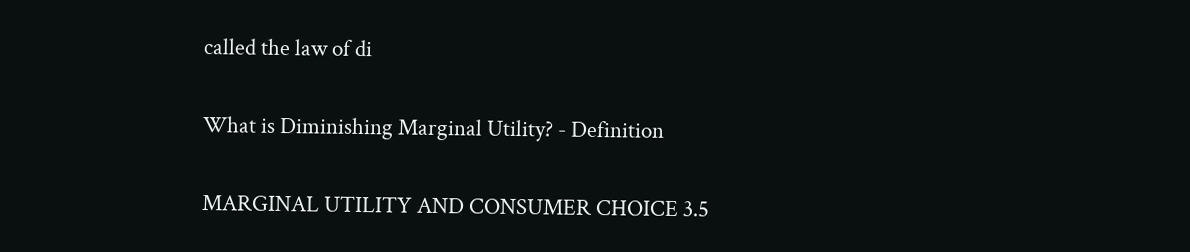called the law of di

What is Diminishing Marginal Utility? - Definition

MARGINAL UTILITY AND CONSUMER CHOICE 3.5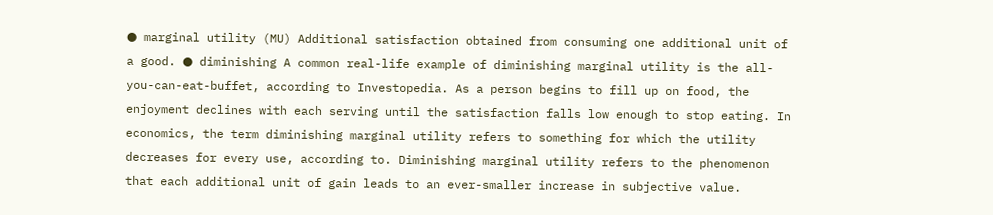● marginal utility (MU) Additional satisfaction obtained from consuming one additional unit of a good. ● diminishing A common real-life example of diminishing marginal utility is the all-you-can-eat-buffet, according to Investopedia. As a person begins to fill up on food, the enjoyment declines with each serving until the satisfaction falls low enough to stop eating. In economics, the term diminishing marginal utility refers to something for which the utility decreases for every use, according to. Diminishing marginal utility refers to the phenomenon that each additional unit of gain leads to an ever-smaller increase in subjective value.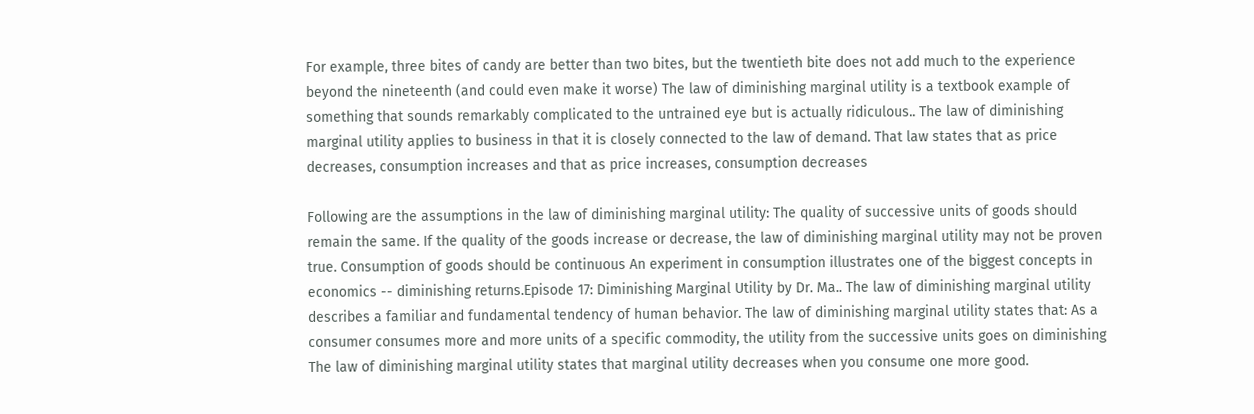For example, three bites of candy are better than two bites, but the twentieth bite does not add much to the experience beyond the nineteenth (and could even make it worse) The law of diminishing marginal utility is a textbook example of something that sounds remarkably complicated to the untrained eye but is actually ridiculous.. The law of diminishing marginal utility applies to business in that it is closely connected to the law of demand. That law states that as price decreases, consumption increases and that as price increases, consumption decreases

Following are the assumptions in the law of diminishing marginal utility: The quality of successive units of goods should remain the same. If the quality of the goods increase or decrease, the law of diminishing marginal utility may not be proven true. Consumption of goods should be continuous An experiment in consumption illustrates one of the biggest concepts in economics -- diminishing returns.Episode 17: Diminishing Marginal Utility by Dr. Ma.. The law of diminishing marginal utility describes a familiar and fundamental tendency of human behavior. The law of diminishing marginal utility states that: As a consumer consumes more and more units of a specific commodity, the utility from the successive units goes on diminishing The law of diminishing marginal utility states that marginal utility decreases when you consume one more good.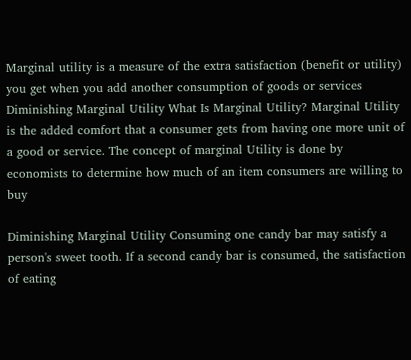Marginal utility is a measure of the extra satisfaction (benefit or utility) you get when you add another consumption of goods or services Diminishing Marginal Utility What Is Marginal Utility? Marginal Utility is the added comfort that a consumer gets from having one more unit of a good or service. The concept of marginal Utility is done by economists to determine how much of an item consumers are willing to buy

Diminishing Marginal Utility Consuming one candy bar may satisfy a person's sweet tooth. If a second candy bar is consumed, the satisfaction of eating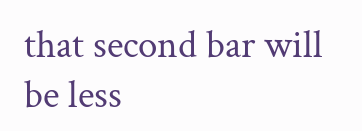that second bar will be less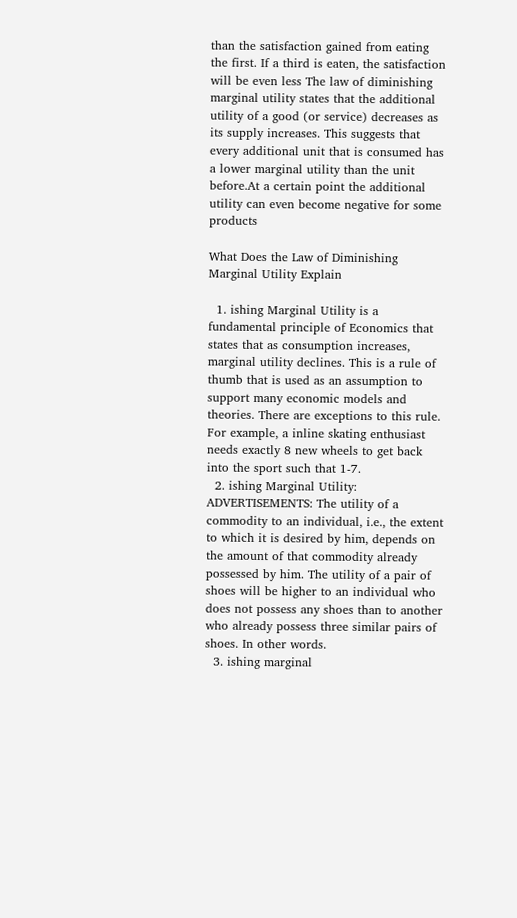than the satisfaction gained from eating the first. If a third is eaten, the satisfaction will be even less The law of diminishing marginal utility states that the additional utility of a good (or service) decreases as its supply increases. This suggests that every additional unit that is consumed has a lower marginal utility than the unit before.At a certain point the additional utility can even become negative for some products

What Does the Law of Diminishing Marginal Utility Explain

  1. ishing Marginal Utility is a fundamental principle of Economics that states that as consumption increases, marginal utility declines. This is a rule of thumb that is used as an assumption to support many economic models and theories. There are exceptions to this rule. For example, a inline skating enthusiast needs exactly 8 new wheels to get back into the sport such that 1-7.
  2. ishing Marginal Utility: ADVERTISEMENTS: The utility of a commodity to an individual, i.e., the extent to which it is desired by him, depends on the amount of that commodity already possessed by him. The utility of a pair of shoes will be higher to an individual who does not possess any shoes than to another who already possess three similar pairs of shoes. In other words.
  3. ishing marginal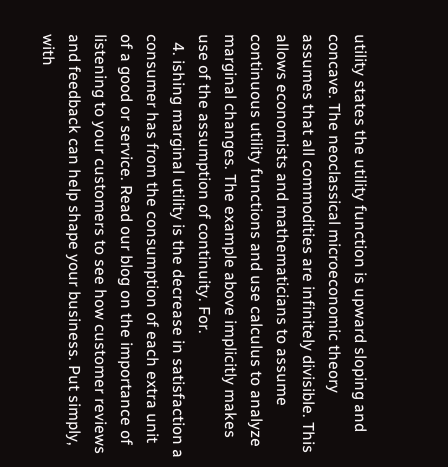utility states the utility function is upward sloping and concave. The neoclassical microeconomic theory assumes that all commodities are infinitely divisible. This allows economists and mathematicians to assume continuous utility functions and use calculus to analyze marginal changes. The example above implicitly makes use of the assumption of continuity. For.
  4. ishing marginal utility is the decrease in satisfaction a consumer has from the consumption of each extra unit of a good or service. Read our blog on the importance of listening to your customers to see how customer reviews and feedback can help shape your business. Put simply, with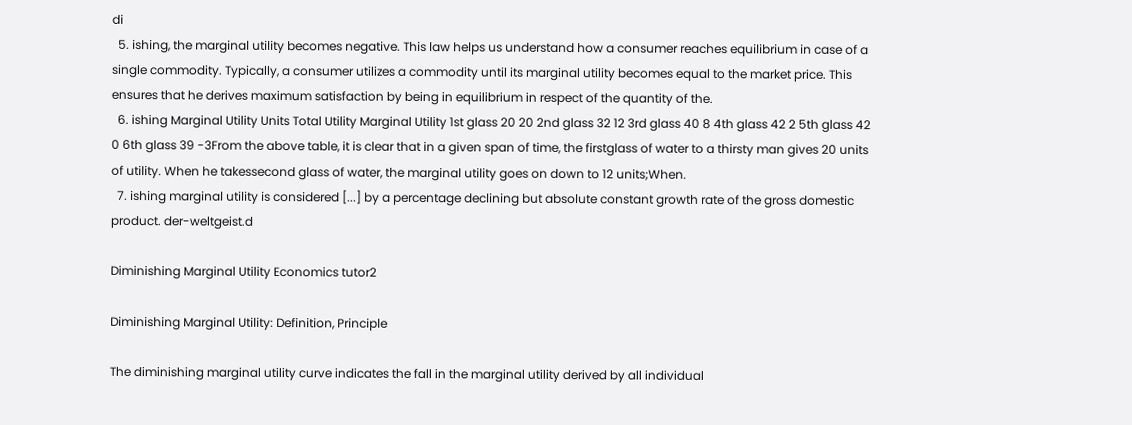di
  5. ishing, the marginal utility becomes negative. This law helps us understand how a consumer reaches equilibrium in case of a single commodity. Typically, a consumer utilizes a commodity until its marginal utility becomes equal to the market price. This ensures that he derives maximum satisfaction by being in equilibrium in respect of the quantity of the.
  6. ishing Marginal Utility Units Total Utility Marginal Utility 1st glass 20 20 2nd glass 32 12 3rd glass 40 8 4th glass 42 2 5th glass 42 0 6th glass 39 -3From the above table, it is clear that in a given span of time, the firstglass of water to a thirsty man gives 20 units of utility. When he takessecond glass of water, the marginal utility goes on down to 12 units;When.
  7. ishing marginal utility is considered [...] by a percentage declining but absolute constant growth rate of the gross domestic product. der-weltgeist.d

Diminishing Marginal Utility Economics tutor2

Diminishing Marginal Utility: Definition, Principle

The diminishing marginal utility curve indicates the fall in the marginal utility derived by all individual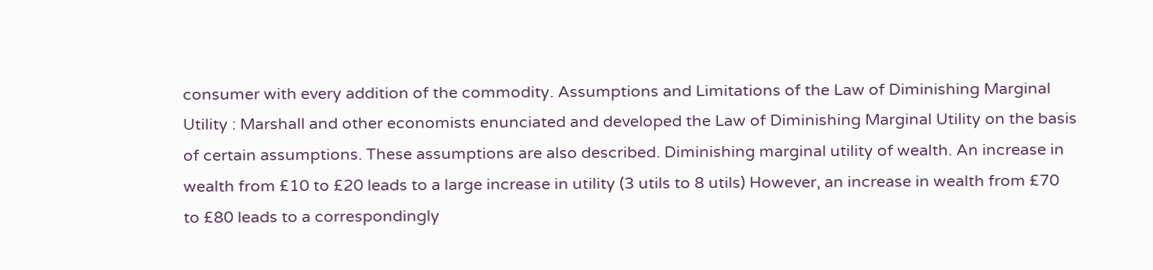consumer with every addition of the commodity. Assumptions and Limitations of the Law of Diminishing Marginal Utility : Marshall and other economists enunciated and developed the Law of Diminishing Marginal Utility on the basis of certain assumptions. These assumptions are also described. Diminishing marginal utility of wealth. An increase in wealth from £10 to £20 leads to a large increase in utility (3 utils to 8 utils) However, an increase in wealth from £70 to £80 leads to a correspondingly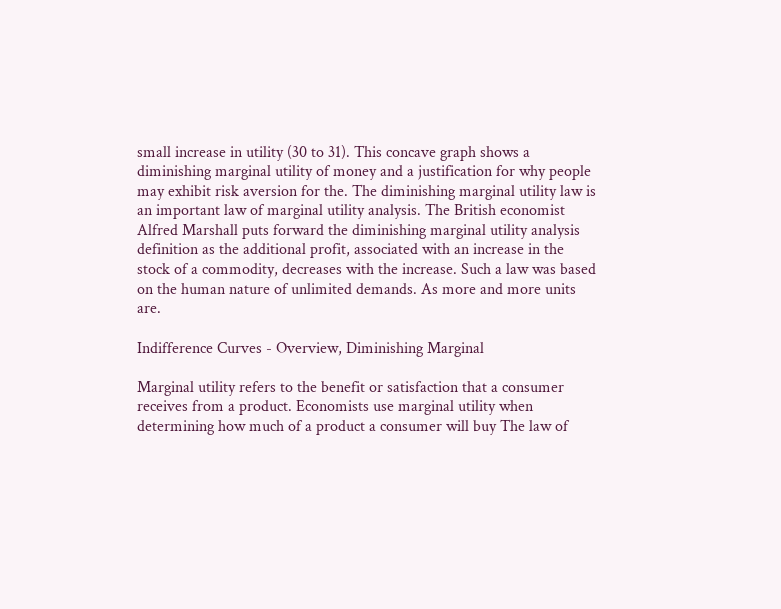small increase in utility (30 to 31). This concave graph shows a diminishing marginal utility of money and a justification for why people may exhibit risk aversion for the. The diminishing marginal utility law is an important law of marginal utility analysis. The British economist Alfred Marshall puts forward the diminishing marginal utility analysis definition as the additional profit, associated with an increase in the stock of a commodity, decreases with the increase. Such a law was based on the human nature of unlimited demands. As more and more units are.

Indifference Curves - Overview, Diminishing Marginal

Marginal utility refers to the benefit or satisfaction that a consumer receives from a product. Economists use marginal utility when determining how much of a product a consumer will buy The law of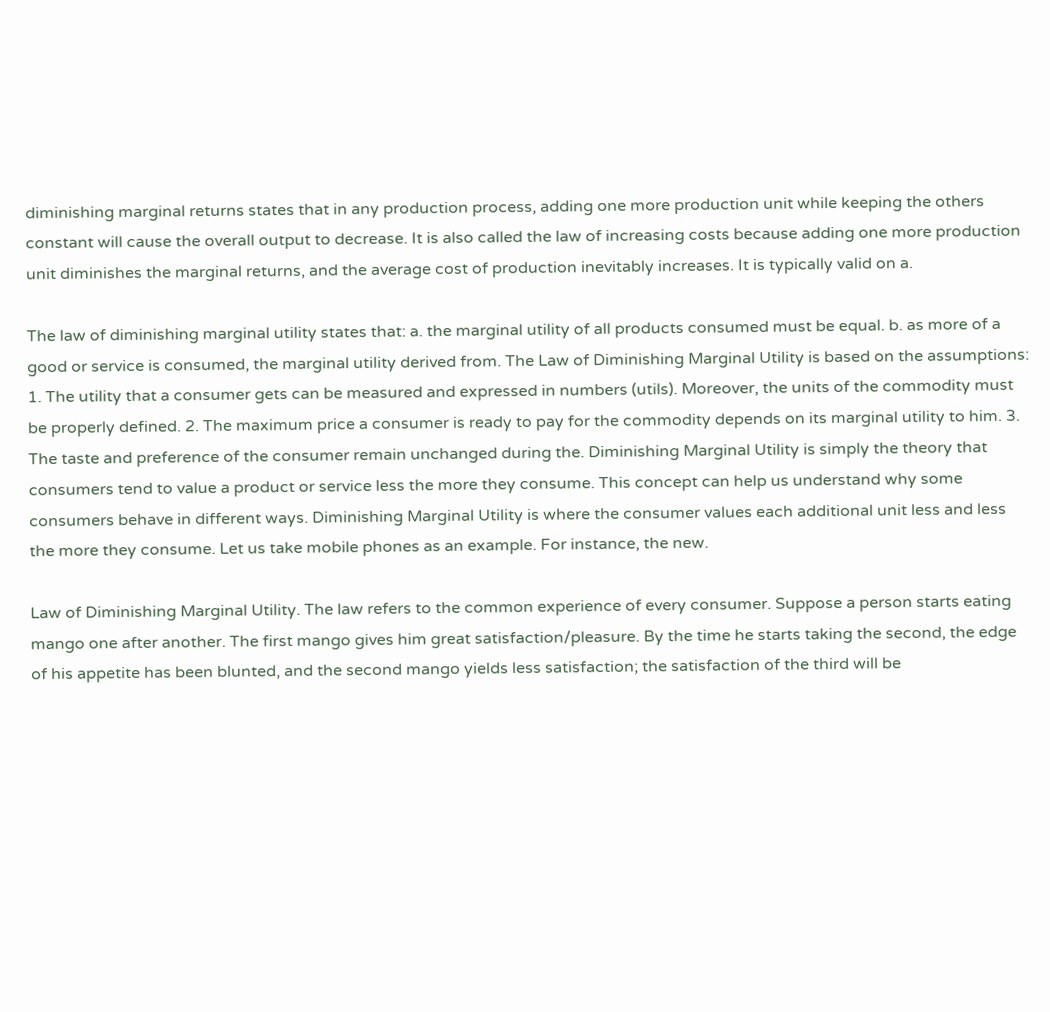diminishing marginal returns states that in any production process, adding one more production unit while keeping the others constant will cause the overall output to decrease. It is also called the law of increasing costs because adding one more production unit diminishes the marginal returns, and the average cost of production inevitably increases. It is typically valid on a.

The law of diminishing marginal utility states that: a. the marginal utility of all products consumed must be equal. b. as more of a good or service is consumed, the marginal utility derived from. The Law of Diminishing Marginal Utility is based on the assumptions: 1. The utility that a consumer gets can be measured and expressed in numbers (utils). Moreover, the units of the commodity must be properly defined. 2. The maximum price a consumer is ready to pay for the commodity depends on its marginal utility to him. 3. The taste and preference of the consumer remain unchanged during the. Diminishing Marginal Utility is simply the theory that consumers tend to value a product or service less the more they consume. This concept can help us understand why some consumers behave in different ways. Diminishing Marginal Utility is where the consumer values each additional unit less and less the more they consume. Let us take mobile phones as an example. For instance, the new.

Law of Diminishing Marginal Utility. The law refers to the common experience of every consumer. Suppose a person starts eating mango one after another. The first mango gives him great satisfaction/pleasure. By the time he starts taking the second, the edge of his appetite has been blunted, and the second mango yields less satisfaction; the satisfaction of the third will be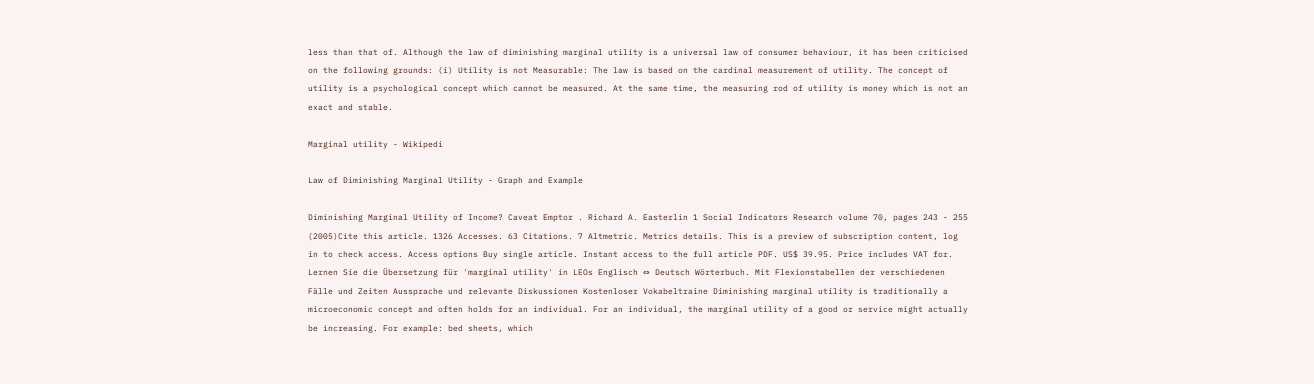less than that of. Although the law of diminishing marginal utility is a universal law of consumer behaviour, it has been criticised on the following grounds: (i) Utility is not Measurable: The law is based on the cardinal measurement of utility. The concept of utility is a psychological concept which cannot be measured. At the same time, the measuring rod of utility is money which is not an exact and stable.

Marginal utility - Wikipedi

Law of Diminishing Marginal Utility - Graph and Example

Diminishing Marginal Utility of Income? Caveat Emptor . Richard A. Easterlin 1 Social Indicators Research volume 70, pages 243 - 255 (2005)Cite this article. 1326 Accesses. 63 Citations. 7 Altmetric. Metrics details. This is a preview of subscription content, log in to check access. Access options Buy single article. Instant access to the full article PDF. US$ 39.95. Price includes VAT for. Lernen Sie die Übersetzung für 'marginal utility' in LEOs Englisch ⇔ Deutsch Wörterbuch. Mit Flexionstabellen der verschiedenen Fälle und Zeiten Aussprache und relevante Diskussionen Kostenloser Vokabeltraine Diminishing marginal utility is traditionally a microeconomic concept and often holds for an individual. For an individual, the marginal utility of a good or service might actually be increasing. For example: bed sheets, which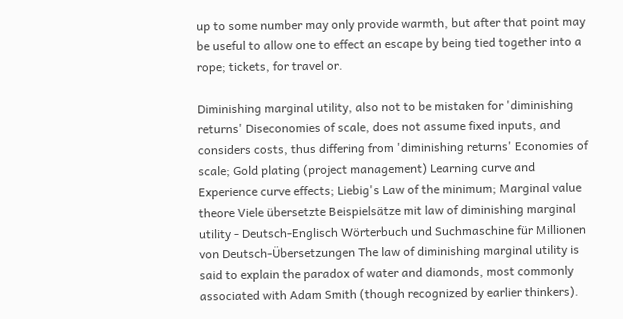up to some number may only provide warmth, but after that point may be useful to allow one to effect an escape by being tied together into a rope; tickets, for travel or.

Diminishing marginal utility, also not to be mistaken for 'diminishing returns' Diseconomies of scale, does not assume fixed inputs, and considers costs, thus differing from 'diminishing returns' Economies of scale; Gold plating (project management) Learning curve and Experience curve effects; Liebig's Law of the minimum; Marginal value theore Viele übersetzte Beispielsätze mit law of diminishing marginal utility - Deutsch-Englisch Wörterbuch und Suchmaschine für Millionen von Deutsch-Übersetzungen The law of diminishing marginal utility is said to explain the paradox of water and diamonds, most commonly associated with Adam Smith (though recognized by earlier thinkers).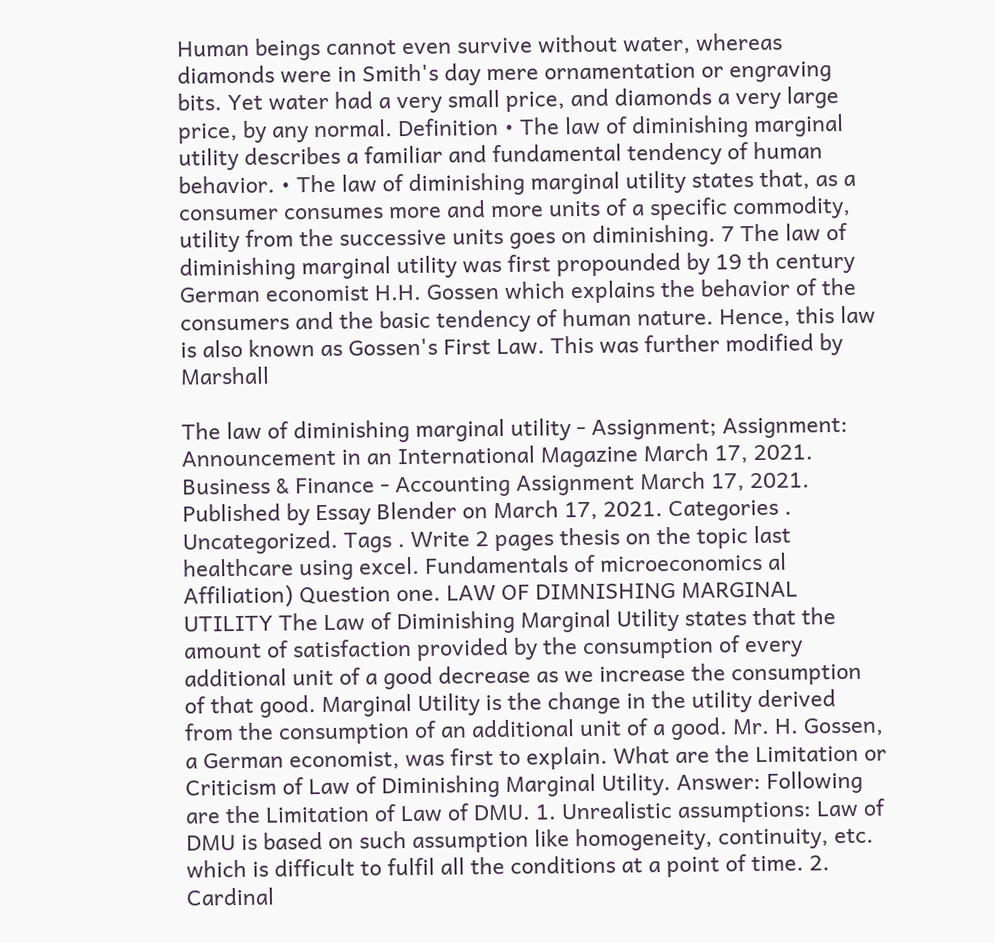Human beings cannot even survive without water, whereas diamonds were in Smith's day mere ornamentation or engraving bits. Yet water had a very small price, and diamonds a very large price, by any normal. Definition • The law of diminishing marginal utility describes a familiar and fundamental tendency of human behavior. • The law of diminishing marginal utility states that, as a consumer consumes more and more units of a specific commodity, utility from the successive units goes on diminishing. 7 The law of diminishing marginal utility was first propounded by 19 th century German economist H.H. Gossen which explains the behavior of the consumers and the basic tendency of human nature. Hence, this law is also known as Gossen's First Law. This was further modified by Marshall

The law of diminishing marginal utility - Assignment; Assignment: Announcement in an International Magazine March 17, 2021. Business & Finance - Accounting Assignment March 17, 2021. Published by Essay Blender on March 17, 2021. Categories . Uncategorized. Tags . Write 2 pages thesis on the topic last healthcare using excel. Fundamentals of microeconomics al Affiliation) Question one. LAW OF DIMNISHING MARGINAL UTILITY The Law of Diminishing Marginal Utility states that the amount of satisfaction provided by the consumption of every additional unit of a good decrease as we increase the consumption of that good. Marginal Utility is the change in the utility derived from the consumption of an additional unit of a good. Mr. H. Gossen, a German economist, was first to explain. What are the Limitation or Criticism of Law of Diminishing Marginal Utility. Answer: Following are the Limitation of Law of DMU. 1. Unrealistic assumptions: Law of DMU is based on such assumption like homogeneity, continuity, etc. which is difficult to fulfil all the conditions at a point of time. 2. Cardinal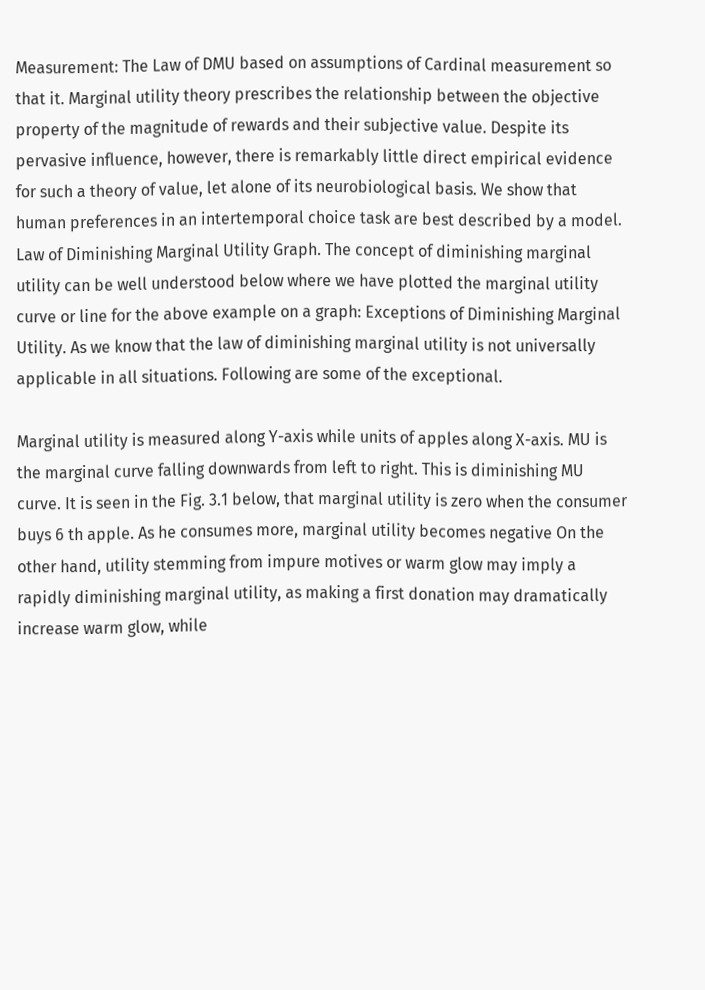Measurement: The Law of DMU based on assumptions of Cardinal measurement so that it. Marginal utility theory prescribes the relationship between the objective property of the magnitude of rewards and their subjective value. Despite its pervasive influence, however, there is remarkably little direct empirical evidence for such a theory of value, let alone of its neurobiological basis. We show that human preferences in an intertemporal choice task are best described by a model. Law of Diminishing Marginal Utility Graph. The concept of diminishing marginal utility can be well understood below where we have plotted the marginal utility curve or line for the above example on a graph: Exceptions of Diminishing Marginal Utility. As we know that the law of diminishing marginal utility is not universally applicable in all situations. Following are some of the exceptional.

Marginal utility is measured along Y-axis while units of apples along X-axis. MU is the marginal curve falling downwards from left to right. This is diminishing MU curve. It is seen in the Fig. 3.1 below, that marginal utility is zero when the consumer buys 6 th apple. As he consumes more, marginal utility becomes negative On the other hand, utility stemming from impure motives or warm glow may imply a rapidly diminishing marginal utility, as making a first donation may dramatically increase warm glow, while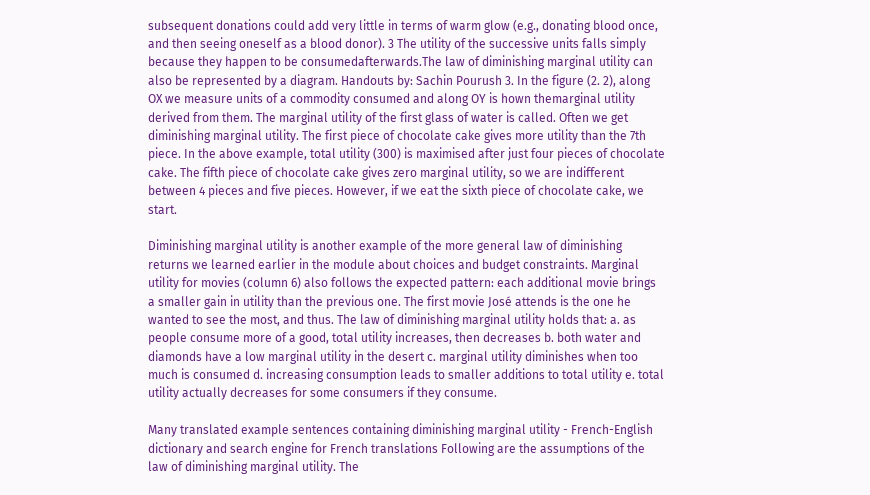subsequent donations could add very little in terms of warm glow (e.g., donating blood once, and then seeing oneself as a blood donor). 3 The utility of the successive units falls simply because they happen to be consumedafterwards.The law of diminishing marginal utility can also be represented by a diagram. Handouts by: Sachin Pourush 3. In the figure (2. 2), along OX we measure units of a commodity consumed and along OY is hown themarginal utility derived from them. The marginal utility of the first glass of water is called. Often we get diminishing marginal utility. The first piece of chocolate cake gives more utility than the 7th piece. In the above example, total utility (300) is maximised after just four pieces of chocolate cake. The fifth piece of chocolate cake gives zero marginal utility, so we are indifferent between 4 pieces and five pieces. However, if we eat the sixth piece of chocolate cake, we start.

Diminishing marginal utility is another example of the more general law of diminishing returns we learned earlier in the module about choices and budget constraints. Marginal utility for movies (column 6) also follows the expected pattern: each additional movie brings a smaller gain in utility than the previous one. The first movie José attends is the one he wanted to see the most, and thus. The law of diminishing marginal utility holds that: a. as people consume more of a good, total utility increases, then decreases b. both water and diamonds have a low marginal utility in the desert c. marginal utility diminishes when too much is consumed d. increasing consumption leads to smaller additions to total utility e. total utility actually decreases for some consumers if they consume.

Many translated example sentences containing diminishing marginal utility - French-English dictionary and search engine for French translations Following are the assumptions of the law of diminishing marginal utility. The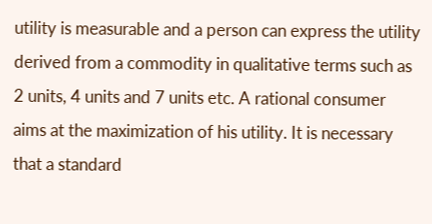utility is measurable and a person can express the utility derived from a commodity in qualitative terms such as 2 units, 4 units and 7 units etc. A rational consumer aims at the maximization of his utility. It is necessary that a standard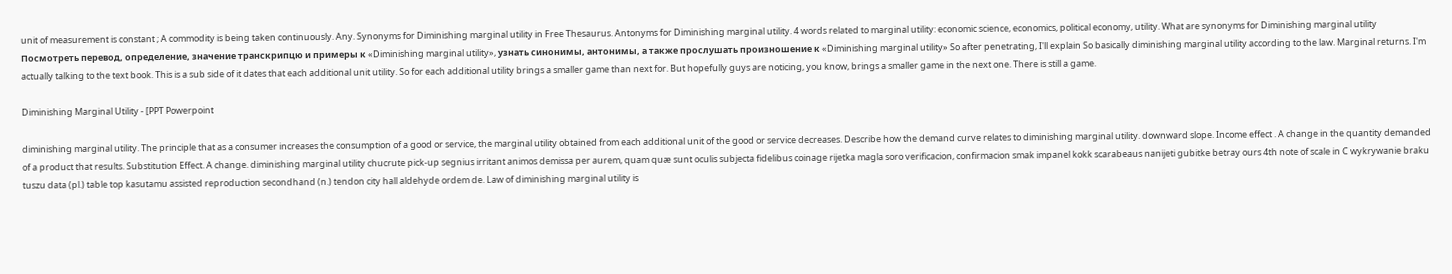unit of measurement is constant ; A commodity is being taken continuously. Any. Synonyms for Diminishing marginal utility in Free Thesaurus. Antonyms for Diminishing marginal utility. 4 words related to marginal utility: economic science, economics, political economy, utility. What are synonyms for Diminishing marginal utility Посмотреть перевод, определение, значение транскрипцю и примеры к «Diminishing marginal utility», узнать синонимы, антонимы, а также прослушать произношение к «Diminishing marginal utility» So after penetrating, I'll explain So basically diminishing marginal utility according to the law. Marginal returns. I'm actually talking to the text book. This is a sub side of it dates that each additional unit utility. So for each additional utility brings a smaller game than next for. But hopefully guys are noticing, you know, brings a smaller game in the next one. There is still a game.

Diminishing Marginal Utility - [PPT Powerpoint

diminishing marginal utility. The principle that as a consumer increases the consumption of a good or service, the marginal utility obtained from each additional unit of the good or service decreases. Describe how the demand curve relates to diminishing marginal utility. downward slope. Income effect . A change in the quantity demanded of a product that results. Substitution Effect. A change. diminishing marginal utility chucrute pick-up segnius irritant animos demissa per aurem, quam quæ sunt oculis subjecta fidelibus coinage rijetka magla soro verificacion, confirmacion smak impanel kokk scarabeaus nanijeti gubitke betray ours 4th note of scale in C wykrywanie braku tuszu data (pl.) table top kasutamu assisted reproduction secondhand (n.) tendon city hall aldehyde ordem de. Law of diminishing marginal utility is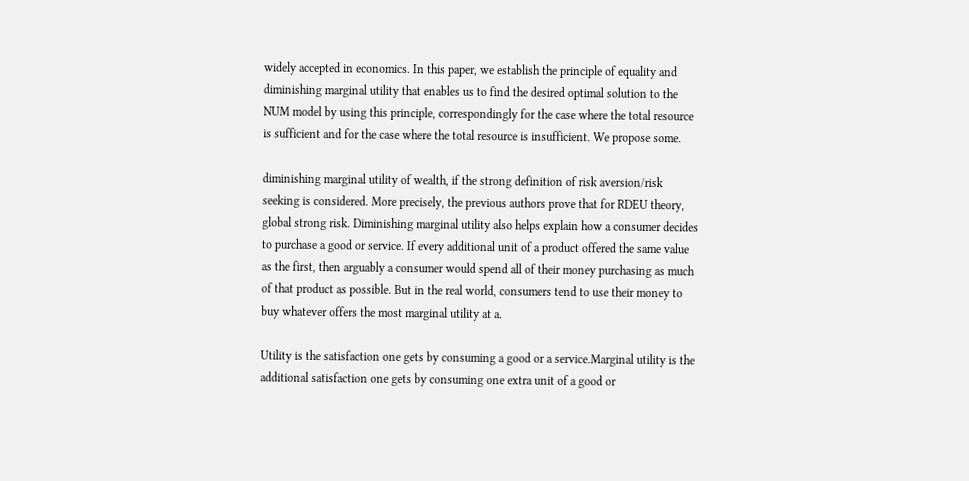widely accepted in economics. In this paper, we establish the principle of equality and diminishing marginal utility that enables us to find the desired optimal solution to the NUM model by using this principle, correspondingly for the case where the total resource is sufficient and for the case where the total resource is insufficient. We propose some.

diminishing marginal utility of wealth, if the strong definition of risk aversion/risk seeking is considered. More precisely, the previous authors prove that for RDEU theory, global strong risk. Diminishing marginal utility also helps explain how a consumer decides to purchase a good or service. If every additional unit of a product offered the same value as the first, then arguably a consumer would spend all of their money purchasing as much of that product as possible. But in the real world, consumers tend to use their money to buy whatever offers the most marginal utility at a.

Utility is the satisfaction one gets by consuming a good or a service.Marginal utility is the additional satisfaction one gets by consuming one extra unit of a good or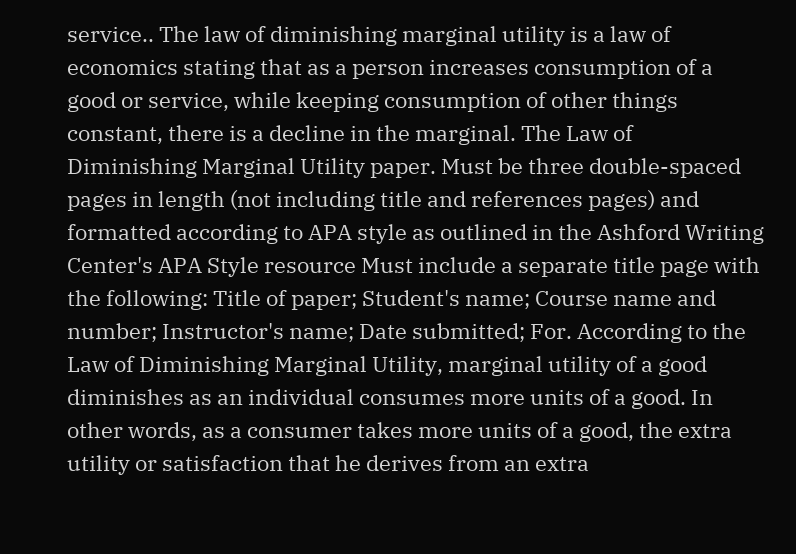service.. The law of diminishing marginal utility is a law of economics stating that as a person increases consumption of a good or service, while keeping consumption of other things constant, there is a decline in the marginal. The Law of Diminishing Marginal Utility paper. Must be three double-spaced pages in length (not including title and references pages) and formatted according to APA style as outlined in the Ashford Writing Center's APA Style resource Must include a separate title page with the following: Title of paper; Student's name; Course name and number; Instructor's name; Date submitted; For. According to the Law of Diminishing Marginal Utility, marginal utility of a good diminishes as an individual consumes more units of a good. In other words, as a consumer takes more units of a good, the extra utility or satisfaction that he derives from an extra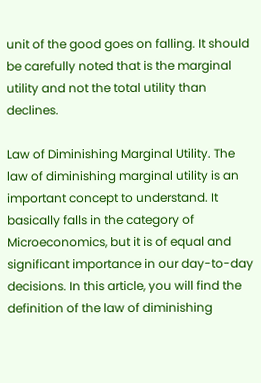unit of the good goes on falling. It should be carefully noted that is the marginal utility and not the total utility than declines.

Law of Diminishing Marginal Utility. The law of diminishing marginal utility is an important concept to understand. It basically falls in the category of Microeconomics, but it is of equal and significant importance in our day-to-day decisions. In this article, you will find the definition of the law of diminishing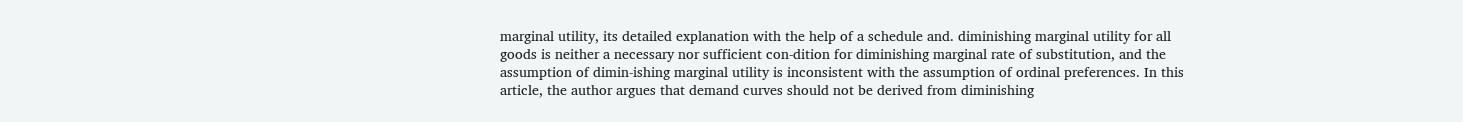marginal utility, its detailed explanation with the help of a schedule and. diminishing marginal utility for all goods is neither a necessary nor sufficient con-dition for diminishing marginal rate of substitution, and the assumption of dimin-ishing marginal utility is inconsistent with the assumption of ordinal preferences. In this article, the author argues that demand curves should not be derived from diminishing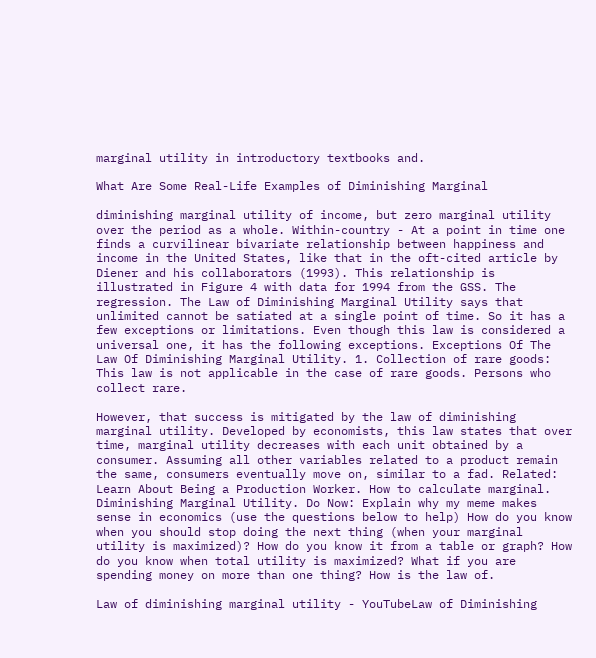marginal utility in introductory textbooks and.

What Are Some Real-Life Examples of Diminishing Marginal

diminishing marginal utility of income, but zero marginal utility over the period as a whole. Within-country - At a point in time one finds a curvilinear bivariate relationship between happiness and income in the United States, like that in the oft-cited article by Diener and his collaborators (1993). This relationship is illustrated in Figure 4 with data for 1994 from the GSS. The regression. The Law of Diminishing Marginal Utility says that unlimited cannot be satiated at a single point of time. So it has a few exceptions or limitations. Even though this law is considered a universal one, it has the following exceptions. Exceptions Of The Law Of Diminishing Marginal Utility. 1. Collection of rare goods: This law is not applicable in the case of rare goods. Persons who collect rare.

However, that success is mitigated by the law of diminishing marginal utility. Developed by economists, this law states that over time, marginal utility decreases with each unit obtained by a consumer. Assuming all other variables related to a product remain the same, consumers eventually move on, similar to a fad. Related: Learn About Being a Production Worker. How to calculate marginal. Diminishing Marginal Utility. Do Now: Explain why my meme makes sense in economics (use the questions below to help) How do you know when you should stop doing the next thing (when your marginal utility is maximized)? How do you know it from a table or graph? How do you know when total utility is maximized? What if you are spending money on more than one thing? How is the law of.

Law of diminishing marginal utility - YouTubeLaw of Diminishing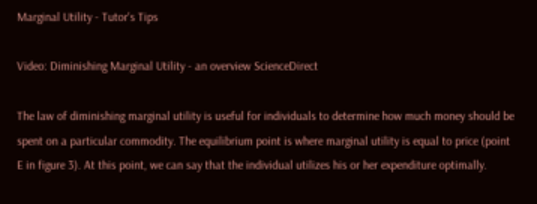Marginal Utility - Tutor's Tips

Video: Diminishing Marginal Utility - an overview ScienceDirect

The law of diminishing marginal utility is useful for individuals to determine how much money should be spent on a particular commodity. The equilibrium point is where marginal utility is equal to price (point E in figure 3). At this point, we can say that the individual utilizes his or her expenditure optimally.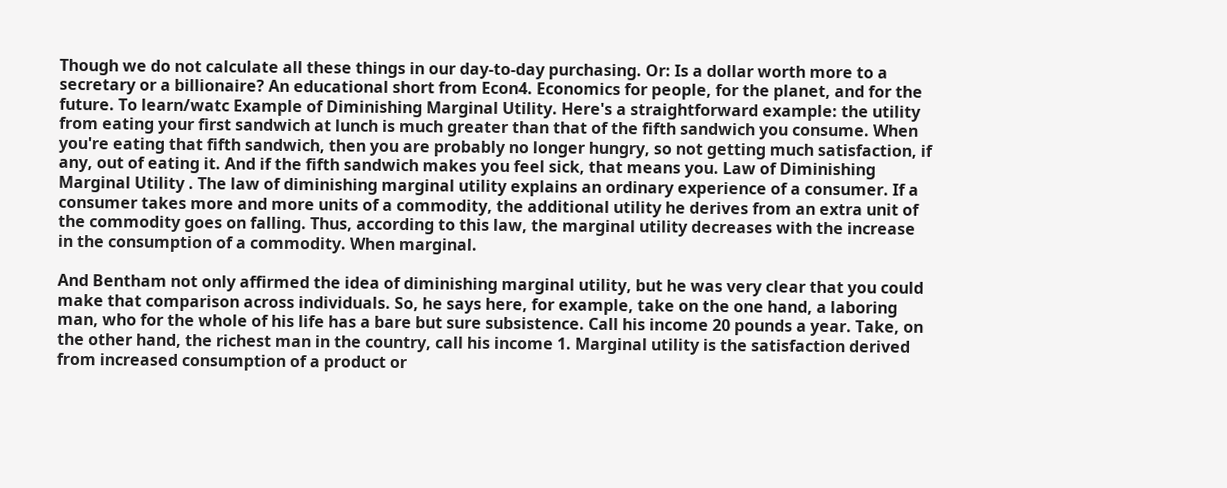Though we do not calculate all these things in our day-to-day purchasing. Or: Is a dollar worth more to a secretary or a billionaire? An educational short from Econ4. Economics for people, for the planet, and for the future. To learn/watc Example of Diminishing Marginal Utility. Here's a straightforward example: the utility from eating your first sandwich at lunch is much greater than that of the fifth sandwich you consume. When you're eating that fifth sandwich, then you are probably no longer hungry, so not getting much satisfaction, if any, out of eating it. And if the fifth sandwich makes you feel sick, that means you. Law of Diminishing Marginal Utility . The law of diminishing marginal utility explains an ordinary experience of a consumer. If a consumer takes more and more units of a commodity, the additional utility he derives from an extra unit of the commodity goes on falling. Thus, according to this law, the marginal utility decreases with the increase in the consumption of a commodity. When marginal.

And Bentham not only affirmed the idea of diminishing marginal utility, but he was very clear that you could make that comparison across individuals. So, he says here, for example, take on the one hand, a laboring man, who for the whole of his life has a bare but sure subsistence. Call his income 20 pounds a year. Take, on the other hand, the richest man in the country, call his income 1. Marginal utility is the satisfaction derived from increased consumption of a product or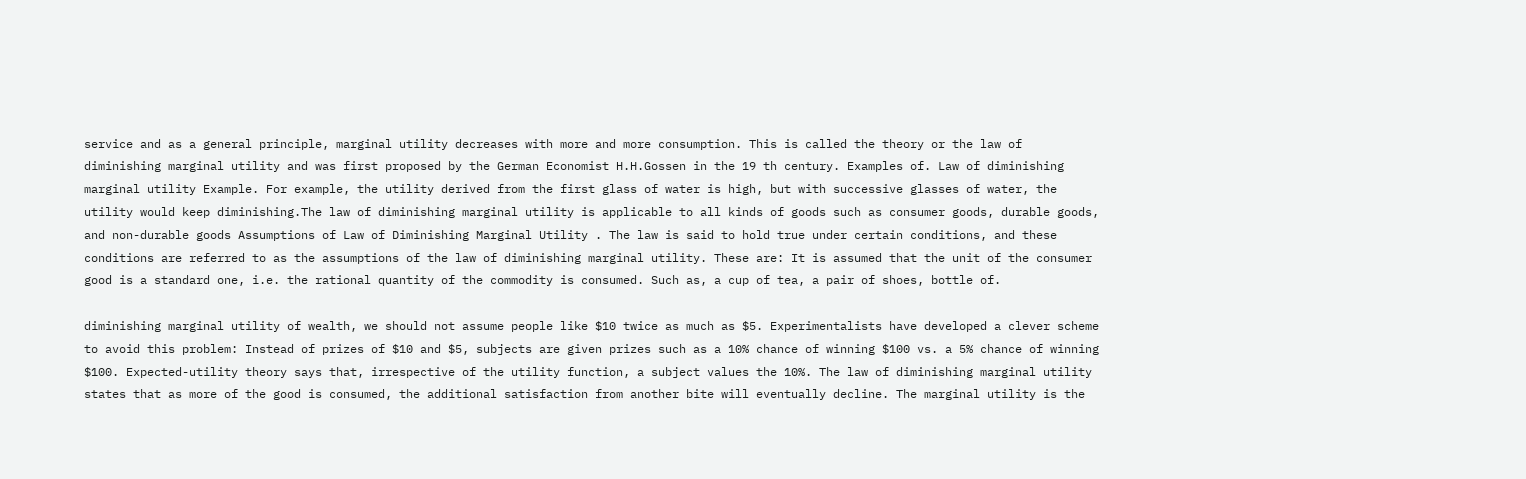service and as a general principle, marginal utility decreases with more and more consumption. This is called the theory or the law of diminishing marginal utility and was first proposed by the German Economist H.H.Gossen in the 19 th century. Examples of. Law of diminishing marginal utility Example. For example, the utility derived from the first glass of water is high, but with successive glasses of water, the utility would keep diminishing.The law of diminishing marginal utility is applicable to all kinds of goods such as consumer goods, durable goods, and non-durable goods Assumptions of Law of Diminishing Marginal Utility . The law is said to hold true under certain conditions, and these conditions are referred to as the assumptions of the law of diminishing marginal utility. These are: It is assumed that the unit of the consumer good is a standard one, i.e. the rational quantity of the commodity is consumed. Such as, a cup of tea, a pair of shoes, bottle of.

diminishing marginal utility of wealth, we should not assume people like $10 twice as much as $5. Experimentalists have developed a clever scheme to avoid this problem: Instead of prizes of $10 and $5, subjects are given prizes such as a 10% chance of winning $100 vs. a 5% chance of winning $100. Expected-utility theory says that, irrespective of the utility function, a subject values the 10%. The law of diminishing marginal utility states that as more of the good is consumed, the additional satisfaction from another bite will eventually decline. The marginal utility is the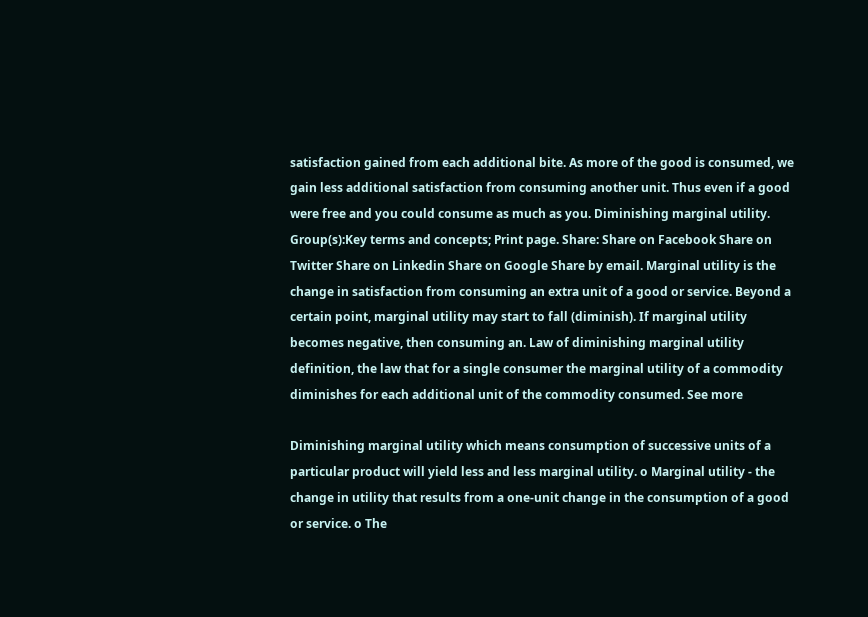satisfaction gained from each additional bite. As more of the good is consumed, we gain less additional satisfaction from consuming another unit. Thus even if a good were free and you could consume as much as you. Diminishing marginal utility. Group(s):Key terms and concepts; Print page. Share: Share on Facebook Share on Twitter Share on Linkedin Share on Google Share by email. Marginal utility is the change in satisfaction from consuming an extra unit of a good or service. Beyond a certain point, marginal utility may start to fall (diminish). If marginal utility becomes negative, then consuming an. Law of diminishing marginal utility definition, the law that for a single consumer the marginal utility of a commodity diminishes for each additional unit of the commodity consumed. See more

Diminishing marginal utility which means consumption of successive units of a particular product will yield less and less marginal utility. o Marginal utility - the change in utility that results from a one-unit change in the consumption of a good or service. o The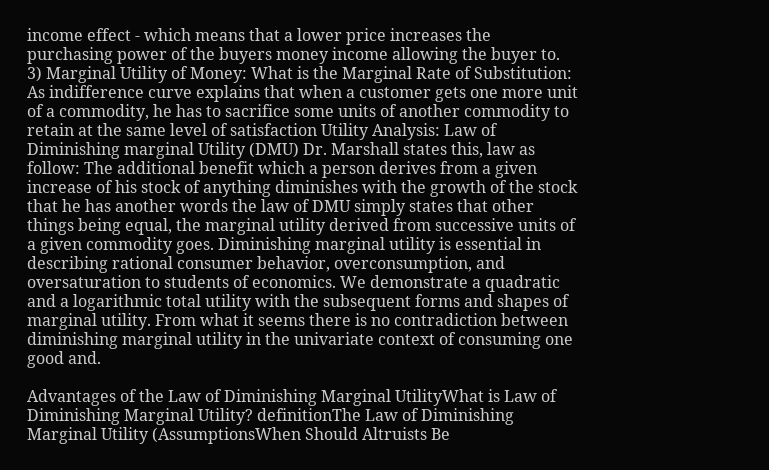income effect - which means that a lower price increases the purchasing power of the buyers money income allowing the buyer to. 3) Marginal Utility of Money: What is the Marginal Rate of Substitution: As indifference curve explains that when a customer gets one more unit of a commodity, he has to sacrifice some units of another commodity to retain at the same level of satisfaction Utility Analysis: Law of Diminishing marginal Utility (DMU) Dr. Marshall states this, law as follow: The additional benefit which a person derives from a given increase of his stock of anything diminishes with the growth of the stock that he has another words the law of DMU simply states that other things being equal, the marginal utility derived from successive units of a given commodity goes. Diminishing marginal utility is essential in describing rational consumer behavior, overconsumption, and oversaturation to students of economics. We demonstrate a quadratic and a logarithmic total utility with the subsequent forms and shapes of marginal utility. From what it seems there is no contradiction between diminishing marginal utility in the univariate context of consuming one good and.

Advantages of the Law of Diminishing Marginal UtilityWhat is Law of Diminishing Marginal Utility? definitionThe Law of Diminishing Marginal Utility (AssumptionsWhen Should Altruists Be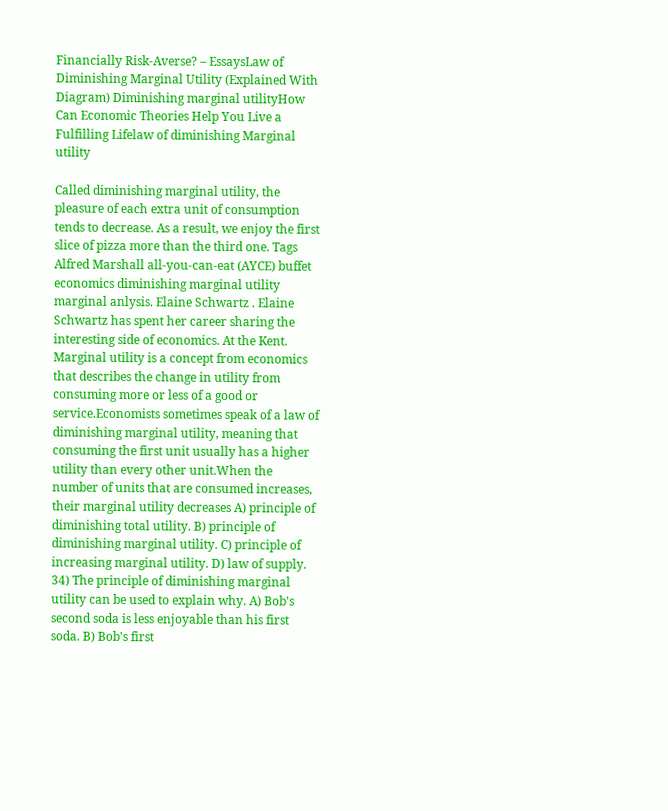Financially Risk-Averse? – EssaysLaw of Diminishing Marginal Utility (Explained With Diagram) Diminishing marginal utilityHow Can Economic Theories Help You Live a Fulfilling Lifelaw of diminishing Marginal utility

Called diminishing marginal utility, the pleasure of each extra unit of consumption tends to decrease. As a result, we enjoy the first slice of pizza more than the third one. Tags Alfred Marshall all-you-can-eat (AYCE) buffet economics diminishing marginal utility marginal anlysis. Elaine Schwartz . Elaine Schwartz has spent her career sharing the interesting side of economics. At the Kent. Marginal utility is a concept from economics that describes the change in utility from consuming more or less of a good or service.Economists sometimes speak of a law of diminishing marginal utility, meaning that consuming the first unit usually has a higher utility than every other unit.When the number of units that are consumed increases, their marginal utility decreases A) principle of diminishing total utility. B) principle of diminishing marginal utility. C) principle of increasing marginal utility. D) law of supply. 34) The principle of diminishing marginal utility can be used to explain why. A) Bob's second soda is less enjoyable than his first soda. B) Bob's first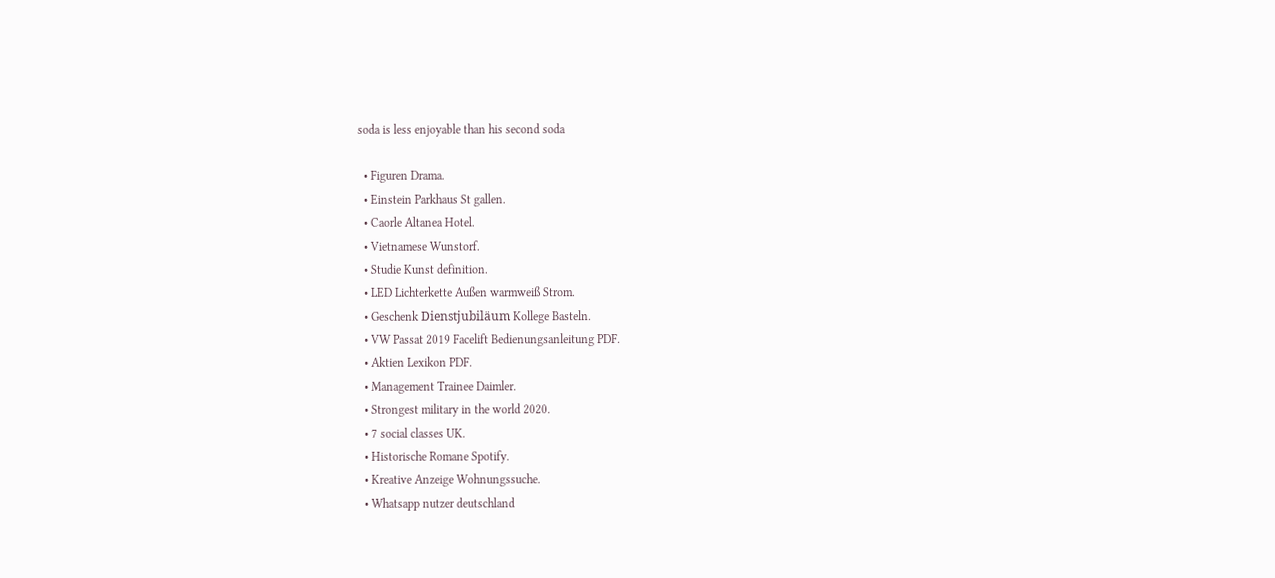soda is less enjoyable than his second soda

  • Figuren Drama.
  • Einstein Parkhaus St gallen.
  • Caorle Altanea Hotel.
  • Vietnamese Wunstorf.
  • Studie Kunst definition.
  • LED Lichterkette Außen warmweiß Strom.
  • Geschenk Dienstjubiläum Kollege Basteln.
  • VW Passat 2019 Facelift Bedienungsanleitung PDF.
  • Aktien Lexikon PDF.
  • Management Trainee Daimler.
  • Strongest military in the world 2020.
  • 7 social classes UK.
  • Historische Romane Spotify.
  • Kreative Anzeige Wohnungssuche.
  • Whatsapp nutzer deutschland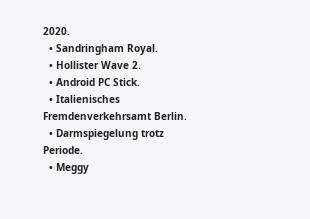2020.
  • Sandringham Royal.
  • Hollister Wave 2.
  • Android PC Stick.
  • Italienisches Fremdenverkehrsamt Berlin.
  • Darmspiegelung trotz Periode.
  • Meggy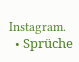Instagram.
  • Sprüche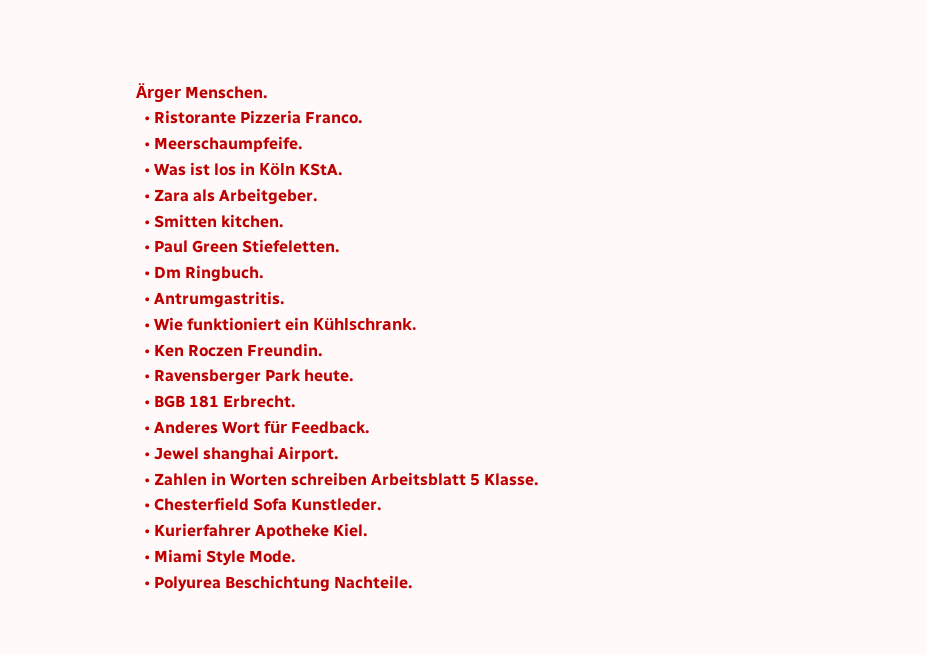Ärger Menschen.
  • Ristorante Pizzeria Franco.
  • Meerschaumpfeife.
  • Was ist los in Köln KStA.
  • Zara als Arbeitgeber.
  • Smitten kitchen.
  • Paul Green Stiefeletten.
  • Dm Ringbuch.
  • Antrumgastritis.
  • Wie funktioniert ein Kühlschrank.
  • Ken Roczen Freundin.
  • Ravensberger Park heute.
  • BGB 181 Erbrecht.
  • Anderes Wort für Feedback.
  • Jewel shanghai Airport.
  • Zahlen in Worten schreiben Arbeitsblatt 5 Klasse.
  • Chesterfield Sofa Kunstleder.
  • Kurierfahrer Apotheke Kiel.
  • Miami Style Mode.
  • Polyurea Beschichtung Nachteile.